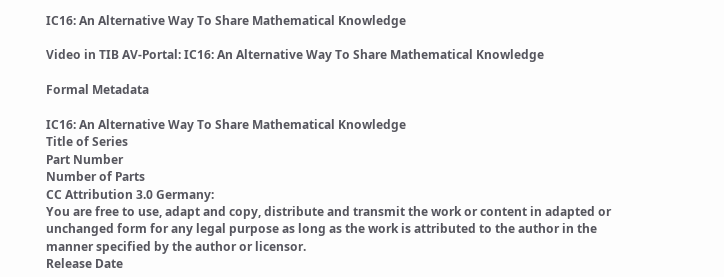IC16: An Alternative Way To Share Mathematical Knowledge

Video in TIB AV-Portal: IC16: An Alternative Way To Share Mathematical Knowledge

Formal Metadata

IC16: An Alternative Way To Share Mathematical Knowledge
Title of Series
Part Number
Number of Parts
CC Attribution 3.0 Germany:
You are free to use, adapt and copy, distribute and transmit the work or content in adapted or unchanged form for any legal purpose as long as the work is attributed to the author in the manner specified by the author or licensor.
Release Date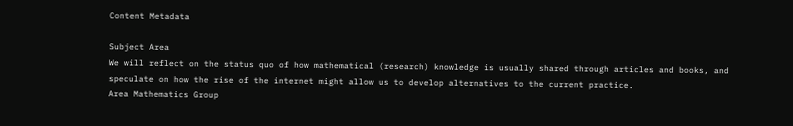Content Metadata

Subject Area
We will reflect on the status quo of how mathematical (research) knowledge is usually shared through articles and books, and speculate on how the rise of the internet might allow us to develop alternatives to the current practice.
Area Mathematics Group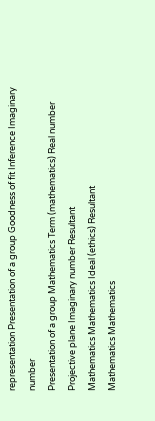representation Presentation of a group Goodness of fit Inference Imaginary number
Presentation of a group Mathematics Term (mathematics) Real number Projective plane Imaginary number Resultant
Mathematics Mathematics Ideal (ethics) Resultant
Mathematics Mathematics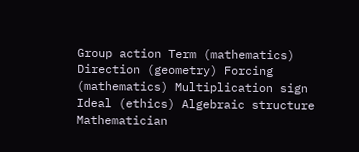Group action Term (mathematics) Direction (geometry) Forcing (mathematics) Multiplication sign Ideal (ethics) Algebraic structure Mathematician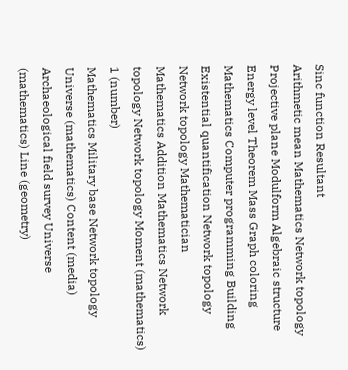Sinc function Resultant
Arithmetic mean Mathematics Network topology Projective plane Modulform Algebraic structure Energy level Theorem Mass Graph coloring
Mathematics Computer programming Building Existential quantification Network topology Network topology Mathematician
Mathematics Addition Mathematics Network topology Network topology Moment (mathematics) 1 (number)
Mathematics Military base Network topology Universe (mathematics) Content (media) Archaeological field survey Universe (mathematics) Line (geometry)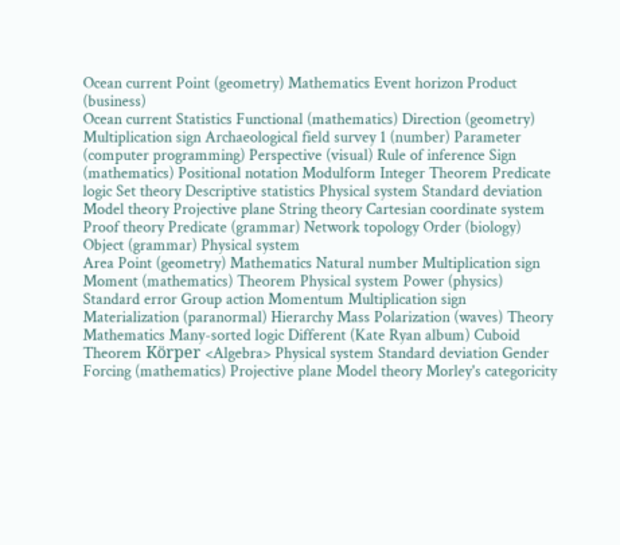Ocean current Point (geometry) Mathematics Event horizon Product (business)
Ocean current Statistics Functional (mathematics) Direction (geometry) Multiplication sign Archaeological field survey 1 (number) Parameter (computer programming) Perspective (visual) Rule of inference Sign (mathematics) Positional notation Modulform Integer Theorem Predicate logic Set theory Descriptive statistics Physical system Standard deviation Model theory Projective plane String theory Cartesian coordinate system Proof theory Predicate (grammar) Network topology Order (biology) Object (grammar) Physical system
Area Point (geometry) Mathematics Natural number Multiplication sign Moment (mathematics) Theorem Physical system Power (physics)
Standard error Group action Momentum Multiplication sign Materialization (paranormal) Hierarchy Mass Polarization (waves) Theory Mathematics Many-sorted logic Different (Kate Ryan album) Cuboid Theorem Körper <Algebra> Physical system Standard deviation Gender Forcing (mathematics) Projective plane Model theory Morley's categoricity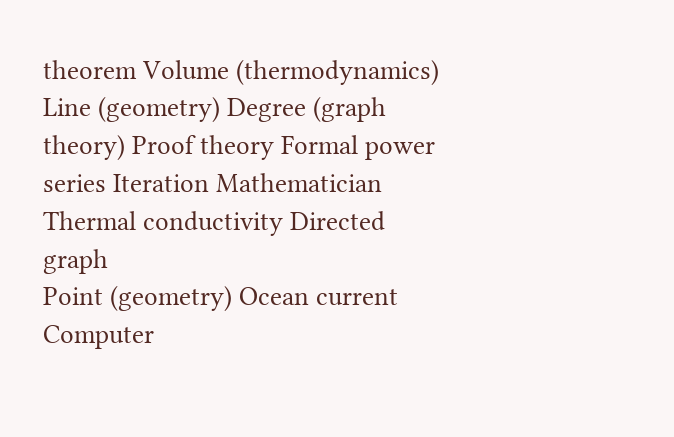theorem Volume (thermodynamics) Line (geometry) Degree (graph theory) Proof theory Formal power series Iteration Mathematician Thermal conductivity Directed graph
Point (geometry) Ocean current Computer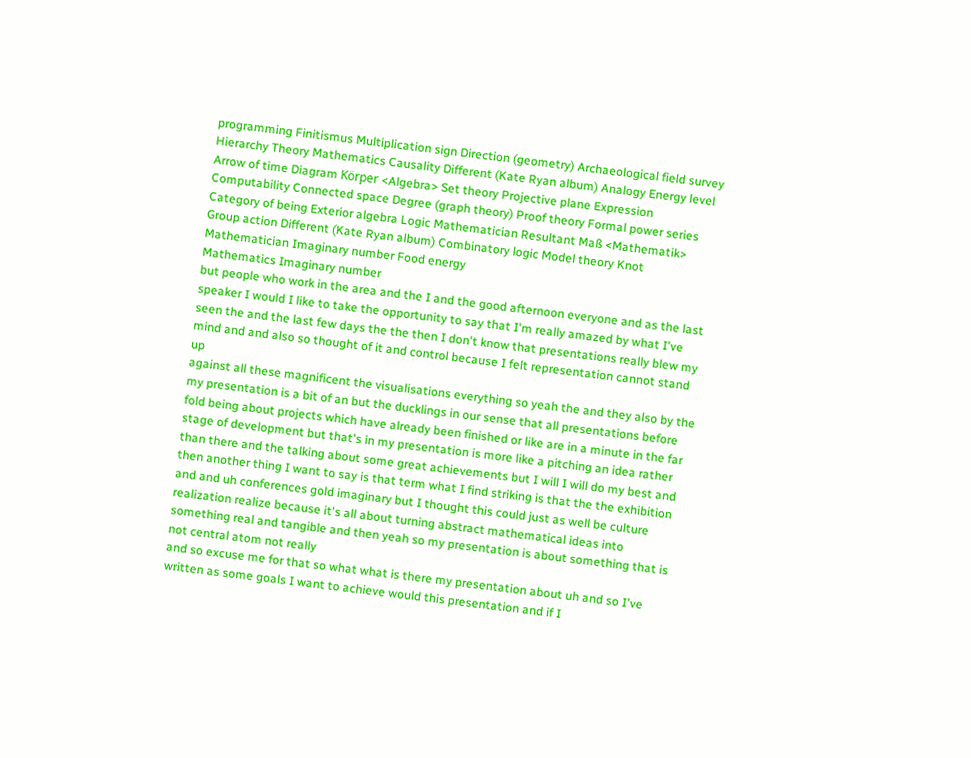programming Finitismus Multiplication sign Direction (geometry) Archaeological field survey Hierarchy Theory Mathematics Causality Different (Kate Ryan album) Analogy Energy level Arrow of time Diagram Körper <Algebra> Set theory Projective plane Expression Computability Connected space Degree (graph theory) Proof theory Formal power series Category of being Exterior algebra Logic Mathematician Resultant Maß <Mathematik>
Group action Different (Kate Ryan album) Combinatory logic Model theory Knot Mathematician Imaginary number Food energy
Mathematics Imaginary number
but people who work in the area and the I and the good afternoon everyone and as the last speaker I would I like to take the opportunity to say that I'm really amazed by what I've seen the and the last few days the the then I don't know that presentations really blew my mind and and also so thought of it and control because I felt representation cannot stand up
against all these magnificent the visualisations everything so yeah the and they also by the my presentation is a bit of an but the ducklings in our sense that all presentations before fold being about projects which have already been finished or like are in a minute in the far stage of development but that's in my presentation is more like a pitching an idea rather than there and the talking about some great achievements but I will I will do my best and then another thing I want to say is that term what I find striking is that the the exhibition and and uh conferences gold imaginary but I thought this could just as well be culture realization realize because it's all about turning abstract mathematical ideas into something real and tangible and then yeah so my presentation is about something that is not central atom not really
and so excuse me for that so what what is there my presentation about uh and so I've written as some goals I want to achieve would this presentation and if I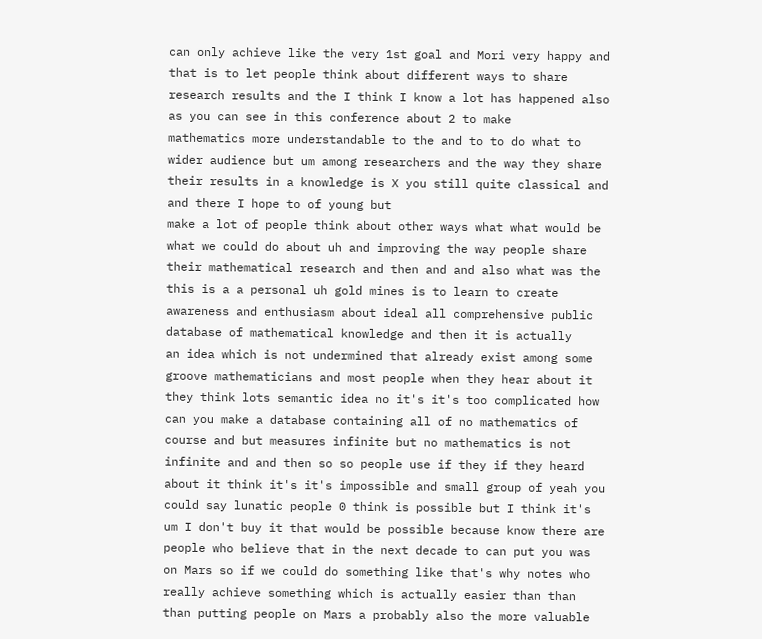can only achieve like the very 1st goal and Mori very happy and that is to let people think about different ways to share research results and the I think I know a lot has happened also as you can see in this conference about 2 to make
mathematics more understandable to the and to to do what to wider audience but um among researchers and the way they share their results in a knowledge is X you still quite classical and and there I hope to of young but
make a lot of people think about other ways what what would be what we could do about uh and improving the way people share their mathematical research and then and and also what was the this is a a personal uh gold mines is to learn to create awareness and enthusiasm about ideal all comprehensive public database of mathematical knowledge and then it is actually
an idea which is not undermined that already exist among some groove mathematicians and most people when they hear about it they think lots semantic idea no it's it's too complicated how can you make a database containing all of no mathematics of course and but measures infinite but no mathematics is not infinite and and then so so people use if they if they heard about it think it's it's impossible and small group of yeah you could say lunatic people 0 think is possible but I think it's um I don't buy it that would be possible because know there are people who believe that in the next decade to can put you was on Mars so if we could do something like that's why notes who really achieve something which is actually easier than than than putting people on Mars a probably also the more valuable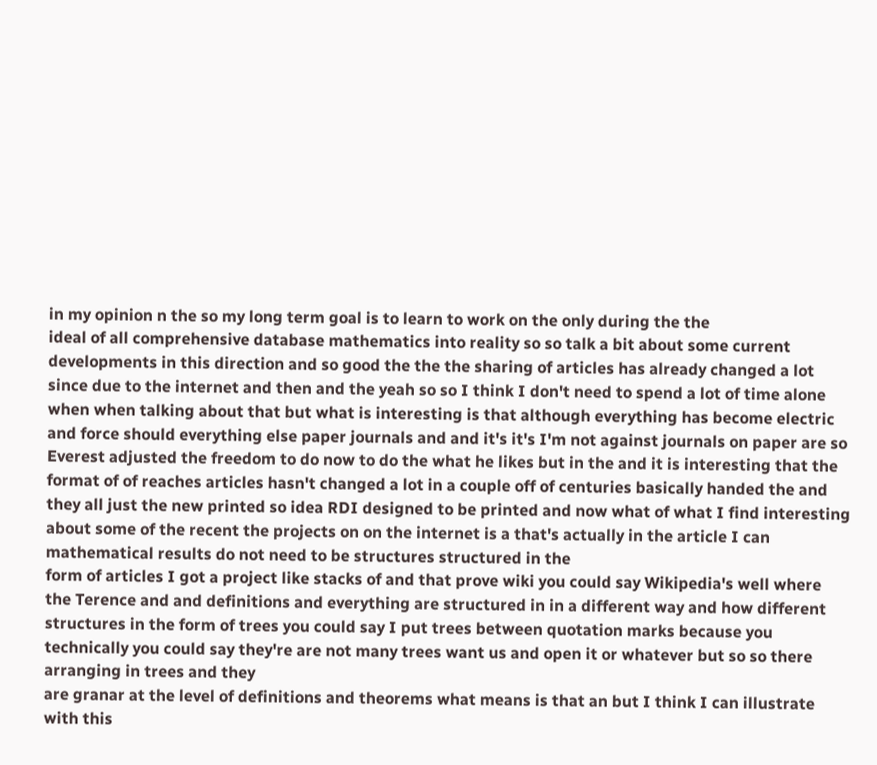in my opinion n the so my long term goal is to learn to work on the only during the the
ideal of all comprehensive database mathematics into reality so so talk a bit about some current developments in this direction and so good the the the sharing of articles has already changed a lot since due to the internet and then and the yeah so so I think I don't need to spend a lot of time alone when when talking about that but what is interesting is that although everything has become electric and force should everything else paper journals and and it's it's I'm not against journals on paper are so Everest adjusted the freedom to do now to do the what he likes but in the and it is interesting that the format of of reaches articles hasn't changed a lot in a couple off of centuries basically handed the and they all just the new printed so idea RDI designed to be printed and now what of what I find interesting about some of the recent the projects on on the internet is a that's actually in the article I can mathematical results do not need to be structures structured in the
form of articles I got a project like stacks of and that prove wiki you could say Wikipedia's well where the Terence and and definitions and everything are structured in in a different way and how different structures in the form of trees you could say I put trees between quotation marks because you technically you could say they're are not many trees want us and open it or whatever but so so there arranging in trees and they
are granar at the level of definitions and theorems what means is that an but I think I can illustrate with this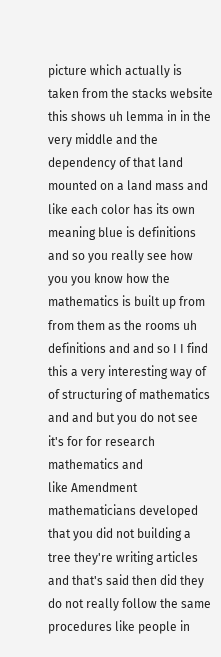picture which actually is taken from the stacks website this shows uh lemma in in the very middle and the dependency of that land mounted on a land mass and like each color has its own meaning blue is definitions and so you really see how you you know how the mathematics is built up from from them as the rooms uh definitions and and so I I find this a very interesting way of of structuring of mathematics and and but you do not see it's for for research mathematics and
like Amendment mathematicians developed that you did not building a tree they're writing articles and that's said then did they do not really follow the same procedures like people in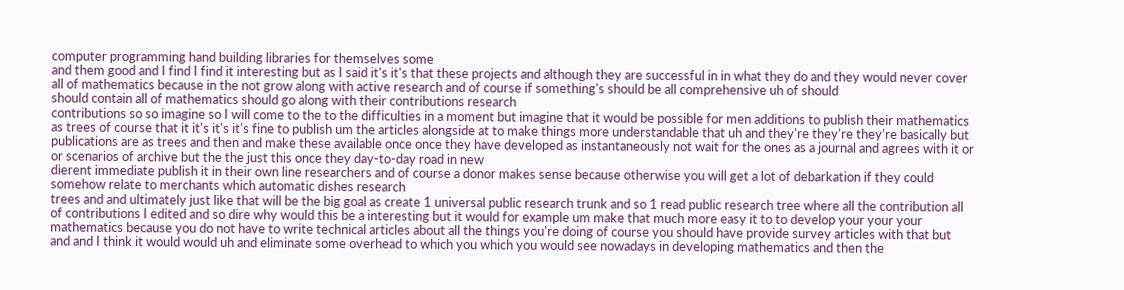computer programming hand building libraries for themselves some
and them good and I find I find it interesting but as I said it's it's that these projects and although they are successful in in what they do and they would never cover all of mathematics because in the not grow along with active research and of course if something's should be all comprehensive uh of should
should contain all of mathematics should go along with their contributions research
contributions so so imagine so I will come to the to the difficulties in a moment but imagine that it would be possible for men additions to publish their mathematics as trees of course that it it's it's it's fine to publish um the articles alongside at to make things more understandable that uh and they're they're they're basically but publications are as trees and then and make these available once once they have developed as instantaneously not wait for the ones as a journal and agrees with it or or scenarios of archive but the the just this once they day-to-day road in new
dierent immediate publish it in their own line researchers and of course a donor makes sense because otherwise you will get a lot of debarkation if they could somehow relate to merchants which automatic dishes research
trees and and ultimately just like that will be the big goal as create 1 universal public research trunk and so 1 read public research tree where all the contribution all of contributions I edited and so dire why would this be a interesting but it would for example um make that much more easy it to to develop your your your mathematics because you do not have to write technical articles about all the things you're doing of course you should have provide survey articles with that but and and I think it would would uh and eliminate some overhead to which you which you would see nowadays in developing mathematics and then the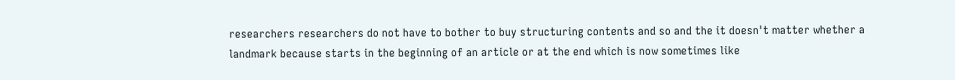researchers researchers do not have to bother to buy structuring contents and so and the it doesn't matter whether a landmark because starts in the beginning of an article or at the end which is now sometimes like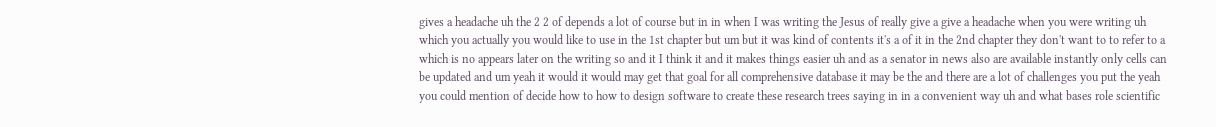gives a headache uh the 2 2 of depends a lot of course but in in when I was writing the Jesus of really give a give a headache when you were writing uh which you actually you would like to use in the 1st chapter but um but it was kind of contents it's a of it in the 2nd chapter they don't want to to refer to a which is no appears later on the writing so and it I think it and it makes things easier uh and as a senator in news also are available instantly only cells can be updated and um yeah it would it would may get that goal for all comprehensive database it may be the and there are a lot of challenges you put the yeah you could mention of decide how to how to design software to create these research trees saying in in a convenient way uh and what bases role scientific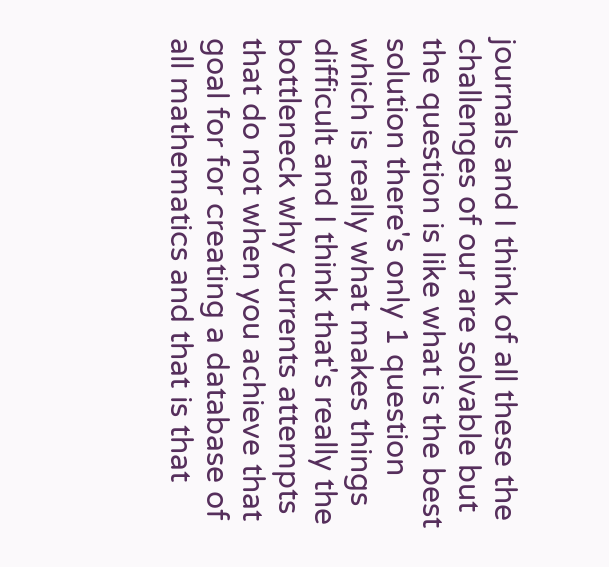journals and I think of all these the challenges of our are solvable but the question is like what is the best solution there's only 1 question which is really what makes things difficult and I think that's really the bottleneck why currents attempts that do not when you achieve that goal for for creating a database of all mathematics and that is that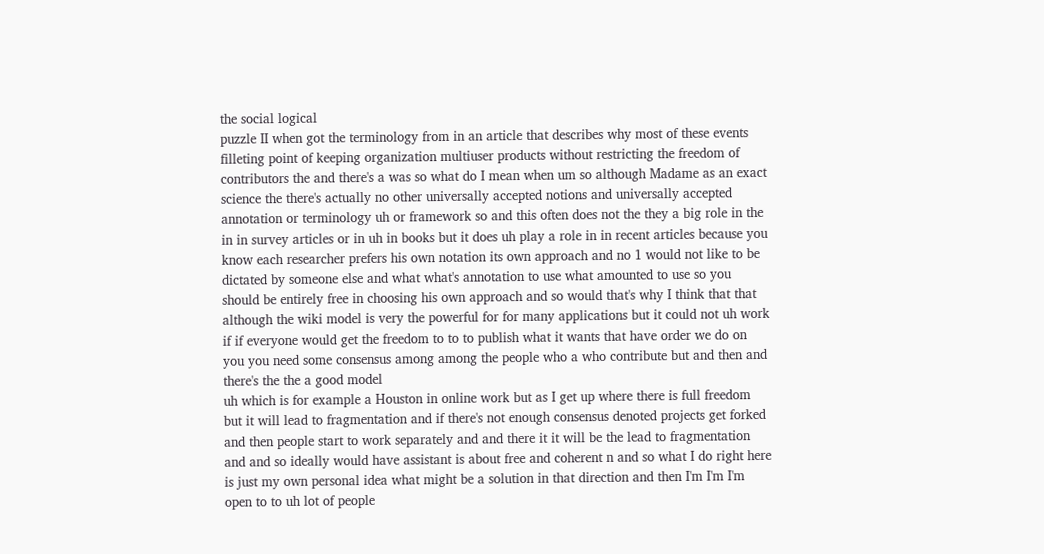the social logical
puzzle II when got the terminology from in an article that describes why most of these events filleting point of keeping organization multiuser products without restricting the freedom of contributors the and there's a was so what do I mean when um so although Madame as an exact science the there's actually no other universally accepted notions and universally accepted annotation or terminology uh or framework so and this often does not the they a big role in the
in in survey articles or in uh in books but it does uh play a role in in recent articles because you know each researcher prefers his own notation its own approach and no 1 would not like to be dictated by someone else and what what's annotation to use what amounted to use so you should be entirely free in choosing his own approach and so would that's why I think that that although the wiki model is very the powerful for for many applications but it could not uh work if if everyone would get the freedom to to to publish what it wants that have order we do on you you need some consensus among among the people who a who contribute but and then and there's the the a good model
uh which is for example a Houston in online work but as I get up where there is full freedom but it will lead to fragmentation and if there's not enough consensus denoted projects get forked and then people start to work separately and and there it it will be the lead to fragmentation and and so ideally would have assistant is about free and coherent n and so what I do right here is just my own personal idea what might be a solution in that direction and then I'm I'm I'm open to to uh lot of people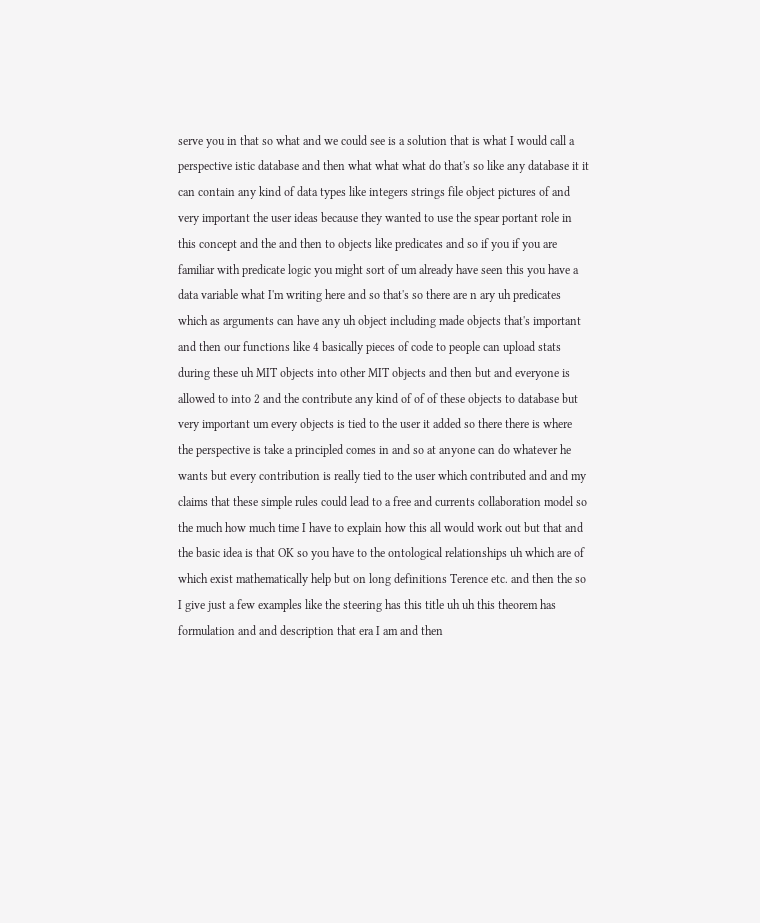serve you in that so what and we could see is a solution that is what I would call a perspective istic database and then what what what do that's so like any database it it can contain any kind of data types like integers strings file object pictures of and very important the user ideas because they wanted to use the spear portant role in this concept and the and then to objects like predicates and so if you if you are familiar with predicate logic you might sort of um already have seen this you have a data variable what I'm writing here and so that's so there are n ary uh predicates which as arguments can have any uh object including made objects that's important and then our functions like 4 basically pieces of code to people can upload stats during these uh MIT objects into other MIT objects and then but and everyone is allowed to into 2 and the contribute any kind of of of these objects to database but very important um every objects is tied to the user it added so there there is where the perspective is take a principled comes in and so at anyone can do whatever he wants but every contribution is really tied to the user which contributed and and my claims that these simple rules could lead to a free and currents collaboration model so the much how much time I have to explain how this all would work out but that and the basic idea is that OK so you have to the ontological relationships uh which are of which exist mathematically help but on long definitions Terence etc. and then the so I give just a few examples like the steering has this title uh uh this theorem has formulation and and description that era I am and then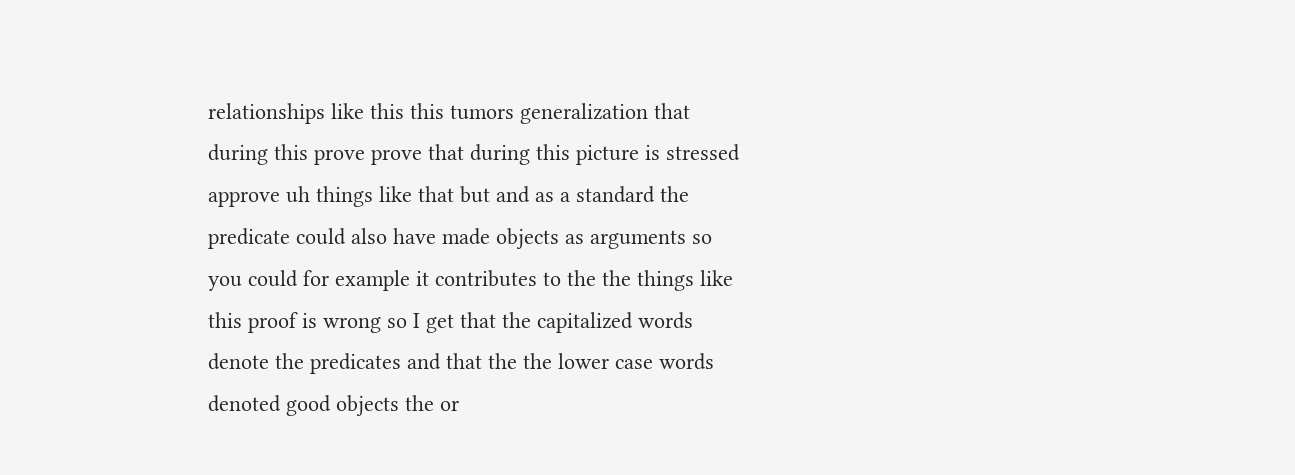relationships like this this tumors generalization that during this prove prove that during this picture is stressed approve uh things like that but and as a standard the predicate could also have made objects as arguments so you could for example it contributes to the the things like this proof is wrong so I get that the capitalized words denote the predicates and that the the lower case words denoted good objects the or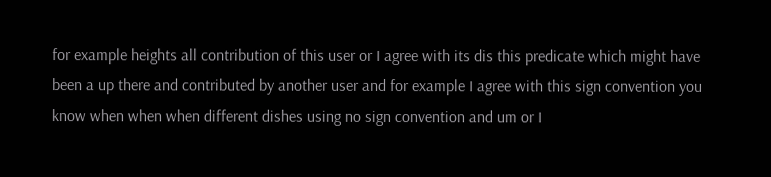for example heights all contribution of this user or I agree with its dis this predicate which might have been a up there and contributed by another user and for example I agree with this sign convention you know when when when different dishes using no sign convention and um or I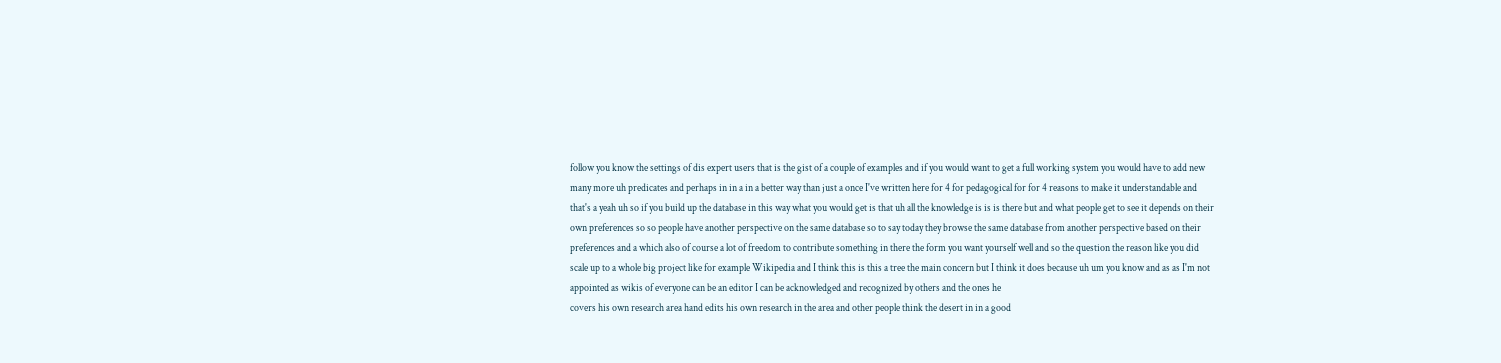follow you know the settings of dis expert users that is the gist of a couple of examples and if you would want to get a full working system you would have to add new many more uh predicates and perhaps in in a in a better way than just a once I've written here for 4 for pedagogical for for 4 reasons to make it understandable and that's a yeah uh so if you build up the database in this way what you would get is that uh all the knowledge is is is there but and what people get to see it depends on their own preferences so so people have another perspective on the same database so to say today they browse the same database from another perspective based on their preferences and a which also of course a lot of freedom to contribute something in there the form you want yourself well and so the question the reason like you did scale up to a whole big project like for example Wikipedia and I think this is this a tree the main concern but I think it does because uh um you know and as as I'm not appointed as wikis of everyone can be an editor I can be acknowledged and recognized by others and the ones he
covers his own research area hand edits his own research in the area and other people think the desert in in a good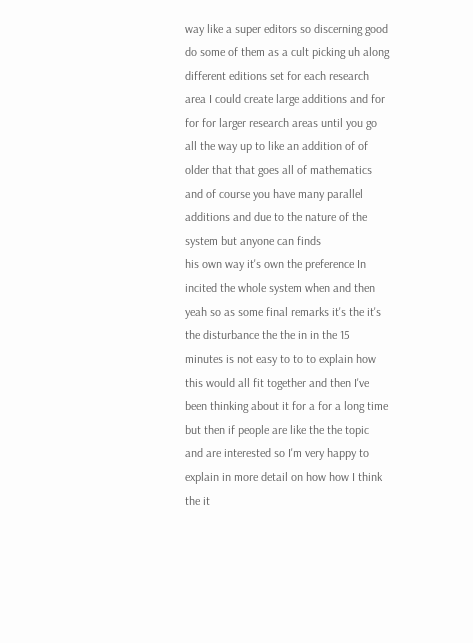way like a super editors so discerning good do some of them as a cult picking uh along different editions set for each research area I could create large additions and for for for larger research areas until you go all the way up to like an addition of of older that that goes all of mathematics and of course you have many parallel additions and due to the nature of the system but anyone can finds
his own way it's own the preference In incited the whole system when and then yeah so as some final remarks it's the it's the disturbance the the in in the 15 minutes is not easy to to to explain how this would all fit together and then I've been thinking about it for a for a long time but then if people are like the the topic and are interested so I'm very happy to explain in more detail on how how I think the it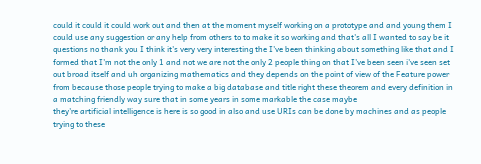could it could it could work out and then at the moment myself working on a prototype and and young them I could use any suggestion or any help from others to to make it so working and that's all I wanted to say be it questions no thank you I think it's very very interesting the I've been thinking about something like that and I formed that I'm not the only 1 and not we are not the only 2 people thing on that I've been seen i've seen set out broad itself and uh organizing mathematics and they depends on the point of view of the Feature power from because those people trying to make a big database and title right these theorem and every definition in a matching friendly way sure that in some years in some markable the case maybe
they're artificial intelligence is here is so good in also and use URIs can be done by machines and as people trying to these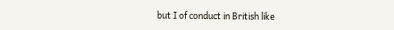but I of conduct in British like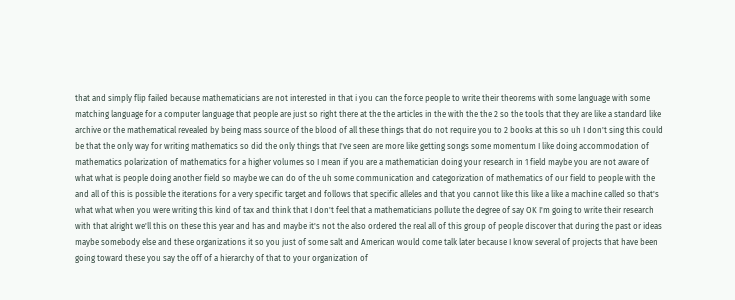that and simply flip failed because mathematicians are not interested in that i you can the force people to write their theorems with some language with some matching language for a computer language that people are just so right there at the the articles in the with the the 2 so the tools that they are like a standard like archive or the mathematical revealed by being mass source of the blood of all these things that do not require you to 2 books at this so uh I don't sing this could be that the only way for writing mathematics so did the only things that I've seen are more like getting songs some momentum I like doing accommodation of mathematics polarization of mathematics for a higher volumes so I mean if you are a mathematician doing your research in 1 field maybe you are not aware of what what is people doing another field so maybe we can do of the uh some communication and categorization of mathematics of our field to people with the and all of this is possible the iterations for a very specific target and follows that specific alleles and that you cannot like this like a like a machine called so that's what what when you were writing this kind of tax and think that I don't feel that a mathematicians pollute the degree of say OK I'm going to write their research with that alright we'll this on these this year and has and maybe it's not the also ordered the real all of this group of people discover that during the past or ideas maybe somebody else and these organizations it so you just of some salt and American would come talk later because I know several of projects that have been going toward these you say the off of a hierarchy of that to your organization of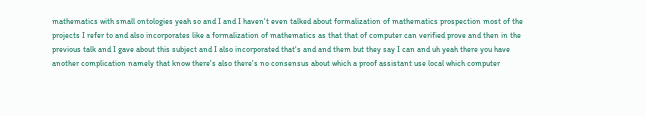mathematics with small ontologies yeah so and I and I haven't even talked about formalization of mathematics prospection most of the projects I refer to and also incorporates like a formalization of mathematics as that that of computer can verified prove and then in the previous talk and I gave about this subject and I also incorporated that's and and them but they say I can and uh yeah there you have another complication namely that know there's also there's no consensus about which a proof assistant use local which computer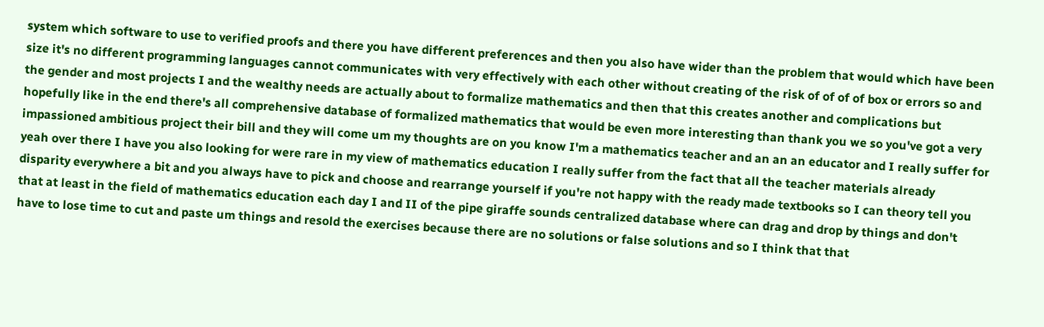system which software to use to verified proofs and there you have different preferences and then you also have wider than the problem that would which have been size it's no different programming languages cannot communicates with very effectively with each other without creating of the risk of of of of box or errors so and the gender and most projects I and the wealthy needs are actually about to formalize mathematics and then that this creates another and complications but hopefully like in the end there's all comprehensive database of formalized mathematics that would be even more interesting than thank you we so you've got a very impassioned ambitious project their bill and they will come um my thoughts are on you know I'm a mathematics teacher and an an an educator and I really suffer for yeah over there I have you also looking for were rare in my view of mathematics education I really suffer from the fact that all the teacher materials already disparity everywhere a bit and you always have to pick and choose and rearrange yourself if you're not happy with the ready made textbooks so I can theory tell you that at least in the field of mathematics education each day I and II of the pipe giraffe sounds centralized database where can drag and drop by things and don't have to lose time to cut and paste um things and resold the exercises because there are no solutions or false solutions and so I think that that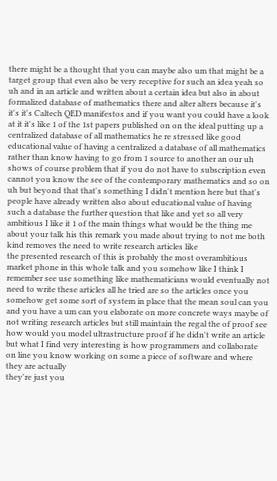there might be a thought that you can maybe also um that might be a target group that even also be very receptive for such an idea yeah so uh and in an article and written about a certain idea but also in about formalized database of mathematics there and alter alters because it's it's it's Caltech QED manifestos and if you want you could have a look at it it's like 1 of the 1st papers published on on the ideal putting up a centralized database of all mathematics he re stressed like good educational value of having a centralized a database of all mathematics rather than know having to go from 1 source to another an our uh shows of course problem that if you do not have to subscription even cannot you know the see of the contemporary mathematics and so on uh but beyond that that's something I didn't mention here but that's people have already written also about educational value of having such a database the further question that like and yet so all very ambitious I like it 1 of the main things what would be the thing me about your talk his this remark you made about trying to not me both kind removes the need to write research articles like
the presented research of this is probably the most overambitious market phone in this whole talk and you somehow like I think I remember see use something like mathematicians would eventually not need to write these articles all he tried are so the articles once you somehow get some sort of system in place that the mean soul can you and you have a um can you elaborate on more concrete ways maybe of not writing research articles but still maintain the regal the of proof see how would you model ultrastructure proof if he didn't write an article but what I find very interesting is how programmers and collaborate on line you know working on some a piece of software and where they are actually
they're just you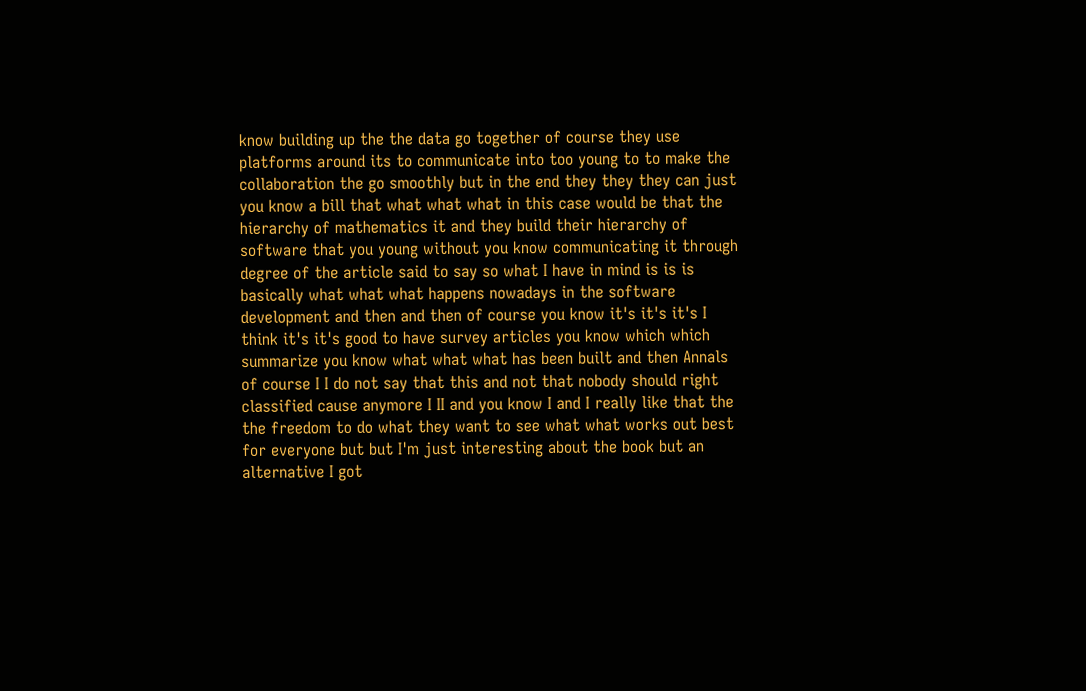know building up the the data go together of course they use platforms around its to communicate into too young to to make the collaboration the go smoothly but in the end they they they can just you know a bill that what what what in this case would be that the hierarchy of mathematics it and they build their hierarchy of software that you young without you know communicating it through degree of the article said to say so what I have in mind is is is basically what what what happens nowadays in the software development and then and then of course you know it's it's it's I think it's it's good to have survey articles you know which which summarize you know what what what has been built and then Annals of course I I do not say that this and not that nobody should right classified cause anymore I II and you know I and I really like that the the freedom to do what they want to see what what works out best for everyone but but I'm just interesting about the book but an alternative I got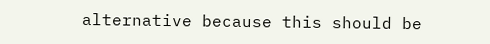alternative because this should be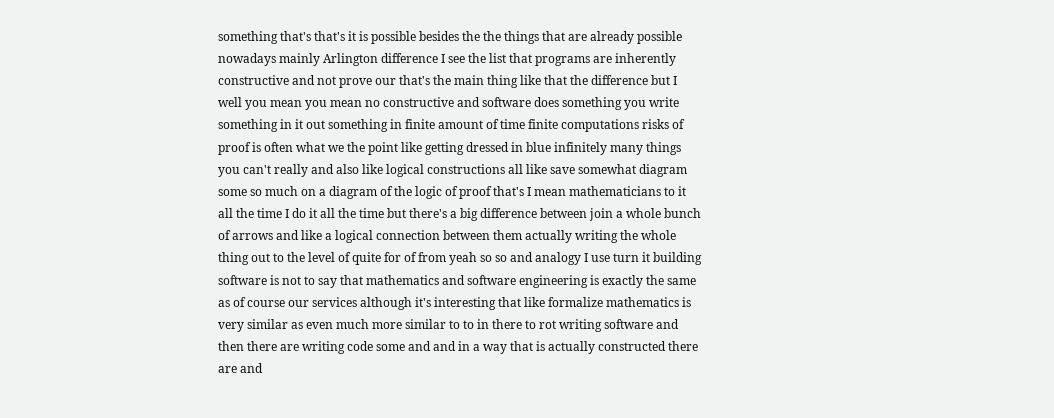something that's that's it is possible besides the the things that are already possible nowadays mainly Arlington difference I see the list that programs are inherently
constructive and not prove our that's the main thing like that the difference but I well you mean you mean no constructive and software does something you write something in it out something in finite amount of time finite computations risks of proof is often what we the point like getting dressed in blue infinitely many things you can't really and also like logical constructions all like save somewhat diagram some so much on a diagram of the logic of proof that's I mean mathematicians to it all the time I do it all the time but there's a big difference between join a whole bunch of arrows and like a logical connection between them actually writing the whole thing out to the level of quite for of from yeah so so and analogy I use turn it building software is not to say that mathematics and software engineering is exactly the same as of course our services although it's interesting that like formalize mathematics is very similar as even much more similar to to in there to rot writing software and then there are writing code some and and in a way that is actually constructed there are and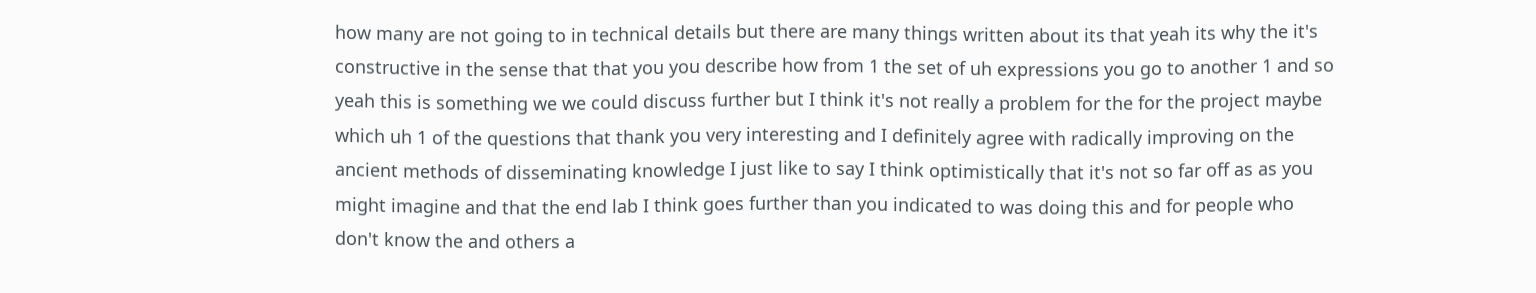how many are not going to in technical details but there are many things written about its that yeah its why the it's constructive in the sense that that you you describe how from 1 the set of uh expressions you go to another 1 and so yeah this is something we we could discuss further but I think it's not really a problem for the for the project maybe which uh 1 of the questions that thank you very interesting and I definitely agree with radically improving on the ancient methods of disseminating knowledge I just like to say I think optimistically that it's not so far off as as you might imagine and that the end lab I think goes further than you indicated to was doing this and for people who don't know the and others a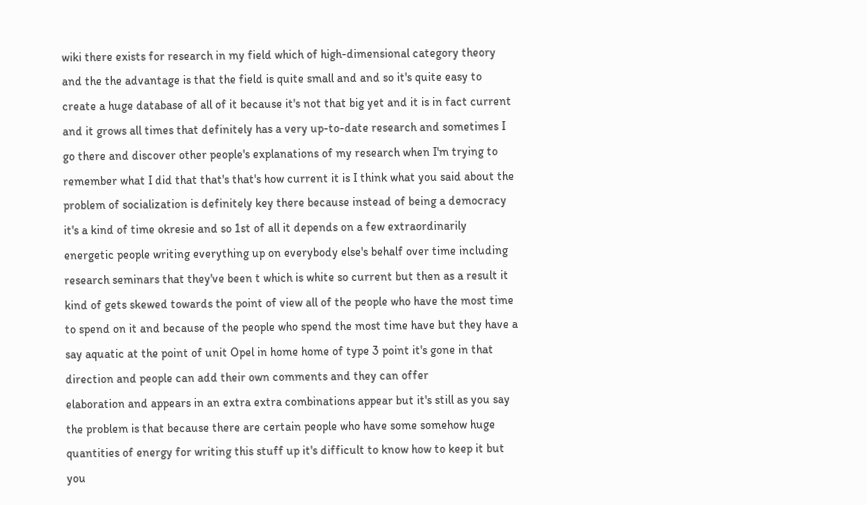wiki there exists for research in my field which of high-dimensional category theory and the the advantage is that the field is quite small and and so it's quite easy to create a huge database of all of it because it's not that big yet and it is in fact current and it grows all times that definitely has a very up-to-date research and sometimes I go there and discover other people's explanations of my research when I'm trying to remember what I did that that's that's how current it is I think what you said about the problem of socialization is definitely key there because instead of being a democracy it's a kind of time okresie and so 1st of all it depends on a few extraordinarily energetic people writing everything up on everybody else's behalf over time including research seminars that they've been t which is white so current but then as a result it kind of gets skewed towards the point of view all of the people who have the most time to spend on it and because of the people who spend the most time have but they have a say aquatic at the point of unit Opel in home home of type 3 point it's gone in that direction and people can add their own comments and they can offer
elaboration and appears in an extra extra combinations appear but it's still as you say the problem is that because there are certain people who have some somehow huge quantities of energy for writing this stuff up it's difficult to know how to keep it but you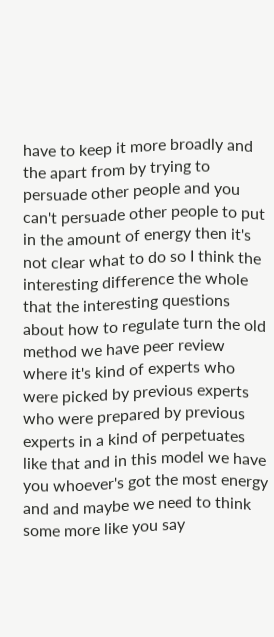have to keep it more broadly and the apart from by trying to persuade other people and you can't persuade other people to put in the amount of energy then it's not clear what to do so I think the interesting difference the whole that the interesting questions about how to regulate turn the old method we have peer review where it's kind of experts who were picked by previous experts who were prepared by previous experts in a kind of perpetuates like that and in this model we have you whoever's got the most energy and and maybe we need to think some more like you say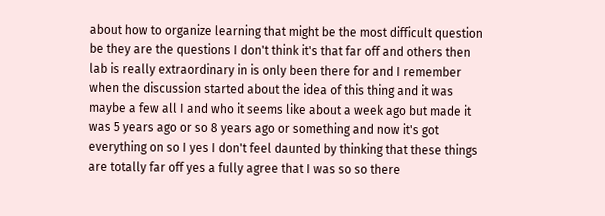about how to organize learning that might be the most difficult question be they are the questions I don't think it's that far off and others then lab is really extraordinary in is only been there for and I remember when the discussion started about the idea of this thing and it was maybe a few all I and who it seems like about a week ago but made it was 5 years ago or so 8 years ago or something and now it's got everything on so I yes I don't feel daunted by thinking that these things are totally far off yes a fully agree that I was so so there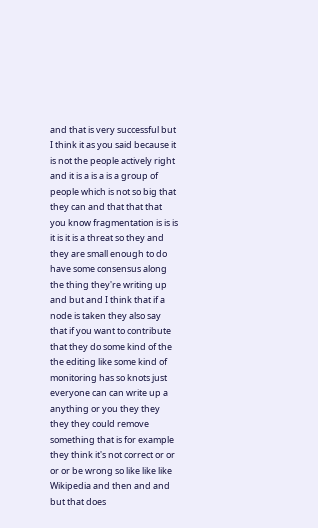and that is very successful but I think it as you said because it is not the people actively right and it is a is a is a group of people which is not so big that they can and that that that you know fragmentation is is is it is it is a threat so they and they are small enough to do have some consensus along the thing they're writing up and but and I think that if a node is taken they also say that if you want to contribute that they do some kind of the the editing like some kind of monitoring has so knots just everyone can can write up a anything or you they they they they could remove something that is for example they think it's not correct or or or or be wrong so like like like Wikipedia and then and and but that does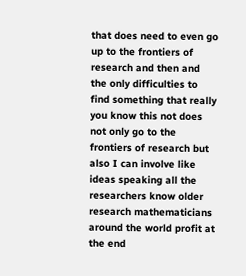that does need to even go up to the frontiers of research and then and the only difficulties to find something that really you know this not does not only go to the frontiers of research but also I can involve like ideas speaking all the researchers know older research mathematicians around the world profit at the end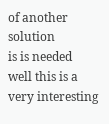of another solution
is is needed well this is a very interesting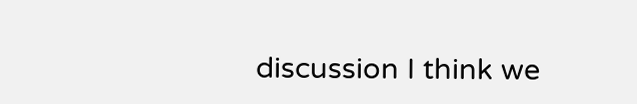discussion I think we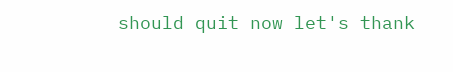should quit now let's thank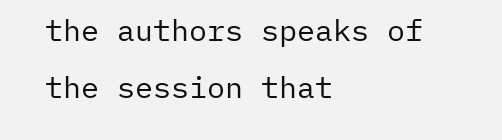the authors speaks of the session that